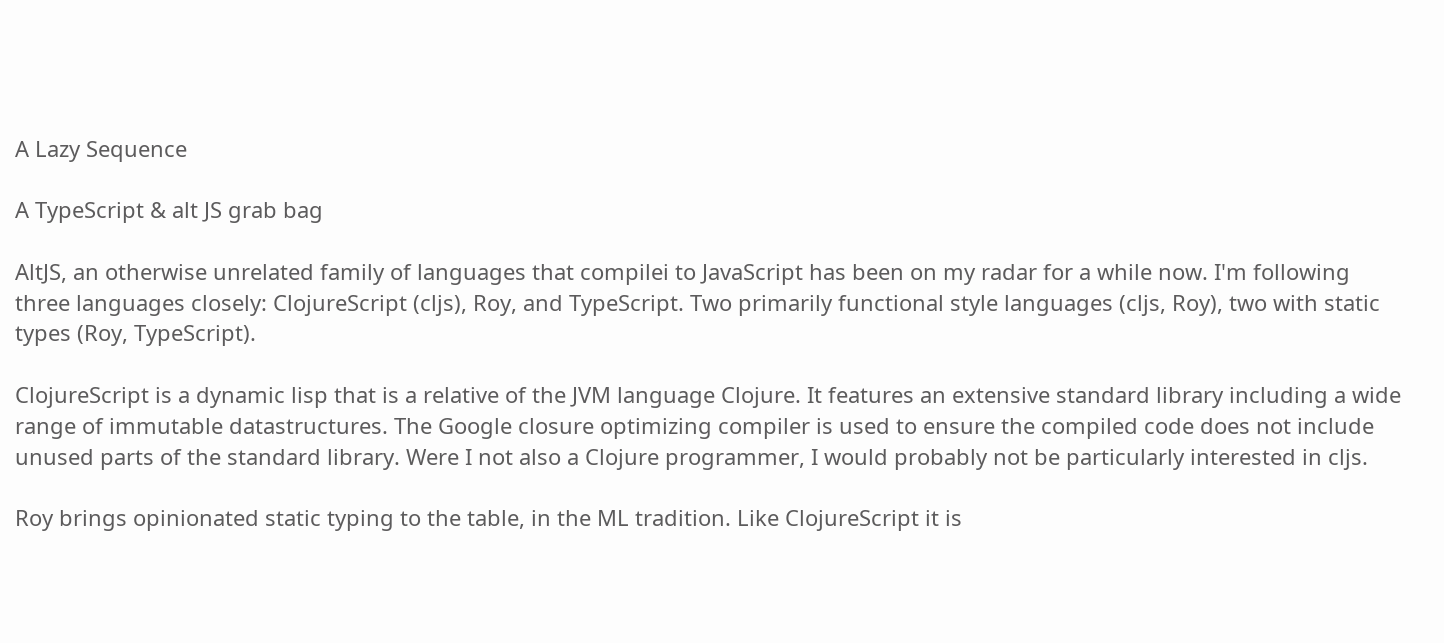A Lazy Sequence

A TypeScript & alt JS grab bag

AltJS, an otherwise unrelated family of languages that compilei to JavaScript has been on my radar for a while now. I'm following three languages closely: ClojureScript (cljs), Roy, and TypeScript. Two primarily functional style languages (cljs, Roy), two with static types (Roy, TypeScript).

ClojureScript is a dynamic lisp that is a relative of the JVM language Clojure. It features an extensive standard library including a wide range of immutable datastructures. The Google closure optimizing compiler is used to ensure the compiled code does not include unused parts of the standard library. Were I not also a Clojure programmer, I would probably not be particularly interested in cljs.

Roy brings opinionated static typing to the table, in the ML tradition. Like ClojureScript it is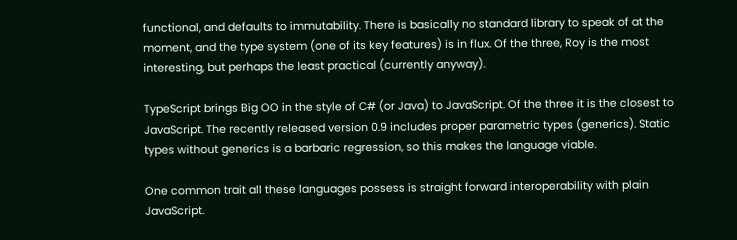functional, and defaults to immutability. There is basically no standard library to speak of at the moment, and the type system (one of its key features) is in flux. Of the three, Roy is the most interesting, but perhaps the least practical (currently anyway).

TypeScript brings Big OO in the style of C# (or Java) to JavaScript. Of the three it is the closest to JavaScript. The recently released version 0.9 includes proper parametric types (generics). Static types without generics is a barbaric regression, so this makes the language viable.

One common trait all these languages possess is straight forward interoperability with plain JavaScript.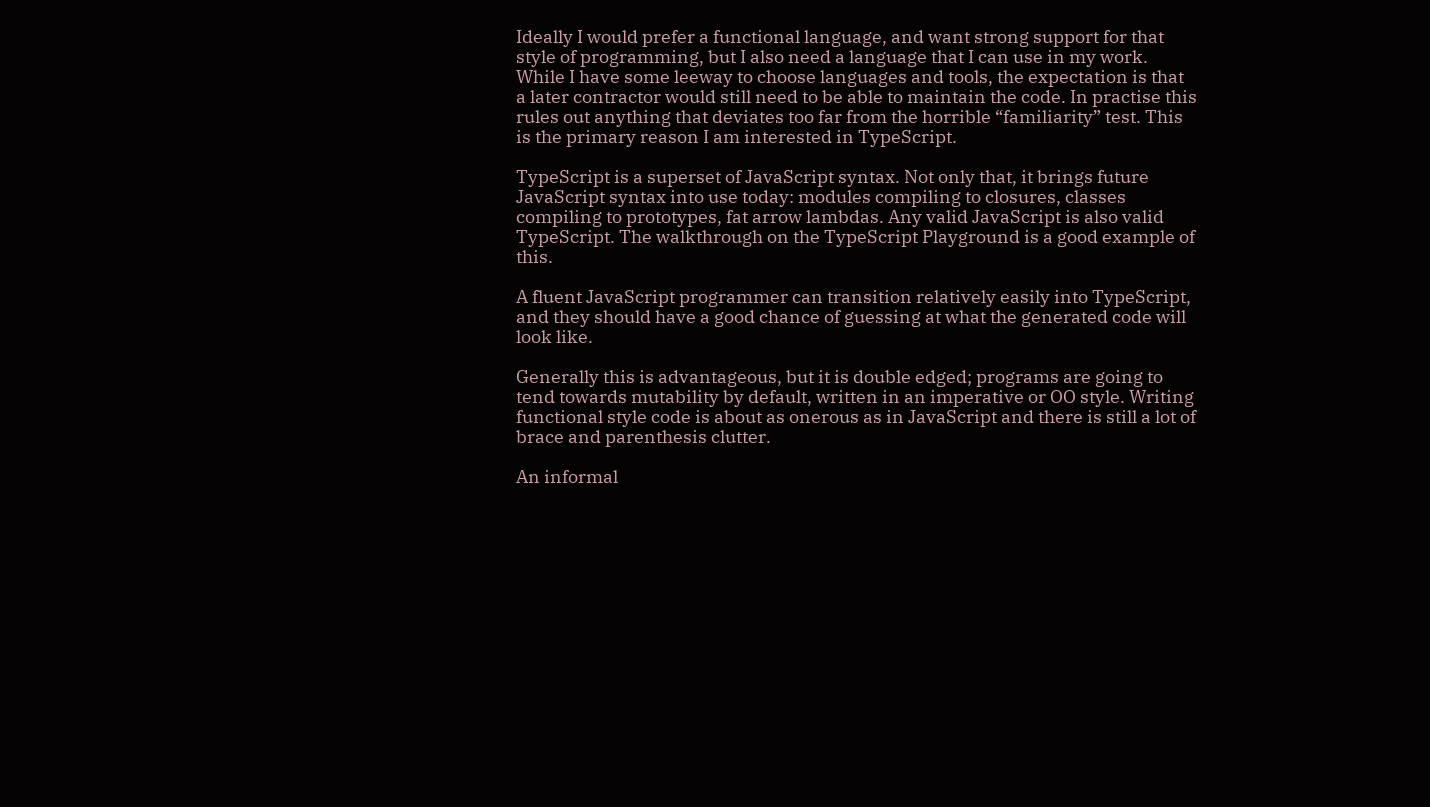Ideally I would prefer a functional language, and want strong support for that style of programming, but I also need a language that I can use in my work. While I have some leeway to choose languages and tools, the expectation is that a later contractor would still need to be able to maintain the code. In practise this rules out anything that deviates too far from the horrible “familiarity” test. This is the primary reason I am interested in TypeScript.

TypeScript is a superset of JavaScript syntax. Not only that, it brings future JavaScript syntax into use today: modules compiling to closures, classes compiling to prototypes, fat arrow lambdas. Any valid JavaScript is also valid TypeScript. The walkthrough on the TypeScript Playground is a good example of this.

A fluent JavaScript programmer can transition relatively easily into TypeScript, and they should have a good chance of guessing at what the generated code will look like.

Generally this is advantageous, but it is double edged; programs are going to tend towards mutability by default, written in an imperative or OO style. Writing functional style code is about as onerous as in JavaScript and there is still a lot of brace and parenthesis clutter.

An informal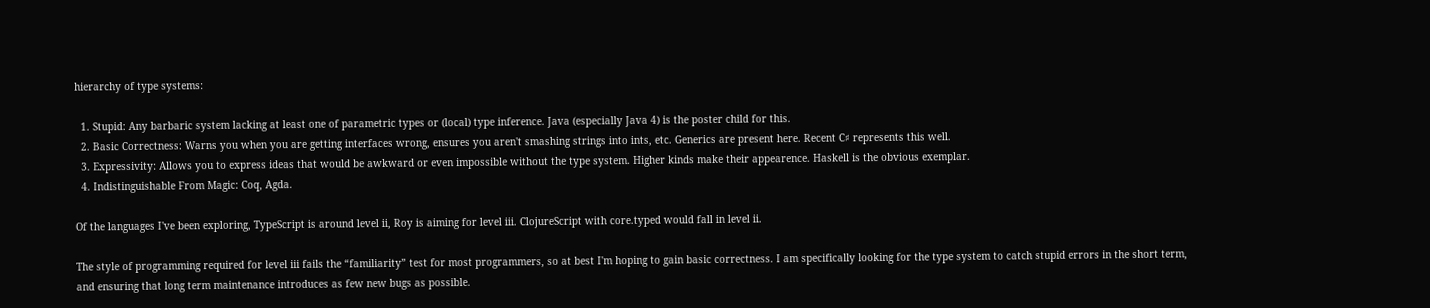hierarchy of type systems:

  1. Stupid: Any barbaric system lacking at least one of parametric types or (local) type inference. Java (especially Java 4) is the poster child for this.
  2. Basic Correctness: Warns you when you are getting interfaces wrong, ensures you aren't smashing strings into ints, etc. Generics are present here. Recent C♯ represents this well.
  3. Expressivity: Allows you to express ideas that would be awkward or even impossible without the type system. Higher kinds make their appearence. Haskell is the obvious exemplar.
  4. Indistinguishable From Magic: Coq, Agda.

Of the languages I've been exploring, TypeScript is around level ii, Roy is aiming for level iii. ClojureScript with core.typed would fall in level ii.

The style of programming required for level iii fails the “familiarity” test for most programmers, so at best I'm hoping to gain basic correctness. I am specifically looking for the type system to catch stupid errors in the short term, and ensuring that long term maintenance introduces as few new bugs as possible.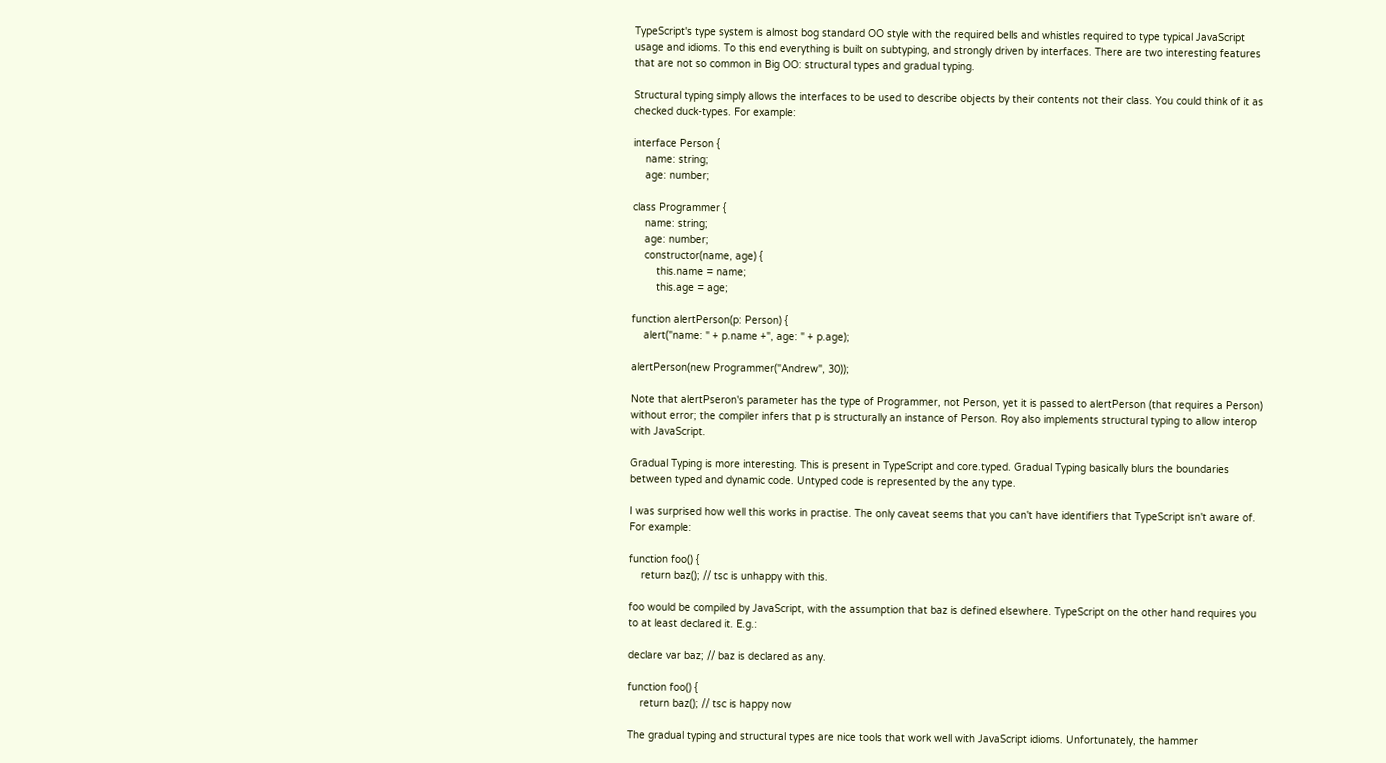TypeScript's type system is almost bog standard OO style with the required bells and whistles required to type typical JavaScript usage and idioms. To this end everything is built on subtyping, and strongly driven by interfaces. There are two interesting features that are not so common in Big OO: structural types and gradual typing.

Structural typing simply allows the interfaces to be used to describe objects by their contents not their class. You could think of it as checked duck-types. For example:

interface Person {
    name: string;
    age: number;

class Programmer {
    name: string;
    age: number;
    constructor(name, age) {
        this.name = name;
        this.age = age;

function alertPerson(p: Person) {
    alert("name: " + p.name +", age: " + p.age);

alertPerson(new Programmer("Andrew", 30));

Note that alertPseron's parameter has the type of Programmer, not Person, yet it is passed to alertPerson (that requires a Person) without error; the compiler infers that p is structurally an instance of Person. Roy also implements structural typing to allow interop with JavaScript.

Gradual Typing is more interesting. This is present in TypeScript and core.typed. Gradual Typing basically blurs the boundaries between typed and dynamic code. Untyped code is represented by the any type.

I was surprised how well this works in practise. The only caveat seems that you can't have identifiers that TypeScript isn't aware of. For example:

function foo() {
    return baz(); // tsc is unhappy with this.

foo would be compiled by JavaScript, with the assumption that baz is defined elsewhere. TypeScript on the other hand requires you to at least declared it. E.g.:

declare var baz; // baz is declared as any.

function foo() {
    return baz(); // tsc is happy now

The gradual typing and structural types are nice tools that work well with JavaScript idioms. Unfortunately, the hammer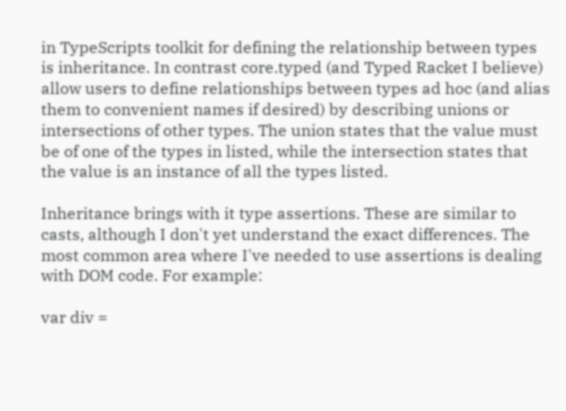in TypeScripts toolkit for defining the relationship between types is inheritance. In contrast core.typed (and Typed Racket I believe) allow users to define relationships between types ad hoc (and alias them to convenient names if desired) by describing unions or intersections of other types. The union states that the value must be of one of the types in listed, while the intersection states that the value is an instance of all the types listed.

Inheritance brings with it type assertions. These are similar to casts, although I don't yet understand the exact differences. The most common area where I've needed to use assertions is dealing with DOM code. For example:

var div =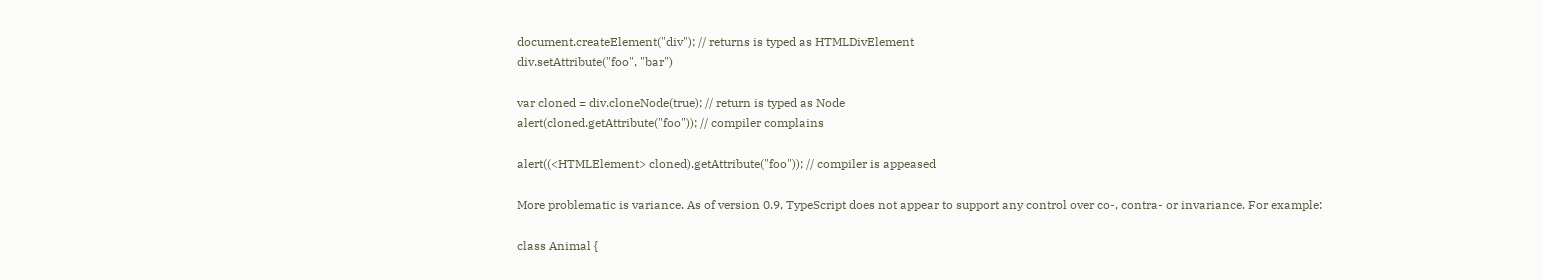document.createElement("div"); // returns is typed as HTMLDivElement
div.setAttribute("foo", "bar")

var cloned = div.cloneNode(true); // return is typed as Node
alert(cloned.getAttribute("foo")); // compiler complains

alert((<HTMLElement> cloned).getAttribute("foo")); // compiler is appeased

More problematic is variance. As of version 0.9, TypeScript does not appear to support any control over co-, contra- or invariance. For example:

class Animal {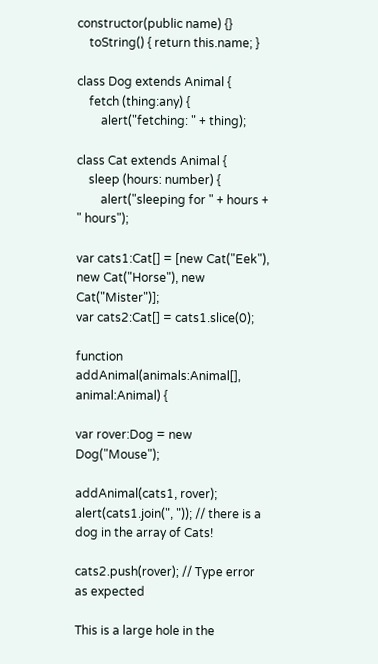constructor(public name) {}
    toString() { return this.name; }

class Dog extends Animal {
    fetch (thing:any) {
        alert("fetching: " + thing);

class Cat extends Animal {
    sleep (hours: number) {
        alert("sleeping for " + hours + " hours");

var cats1:Cat[] = [new Cat("Eek"), new Cat("Horse"), new Cat("Mister")];
var cats2:Cat[] = cats1.slice(0);

function addAnimal(animals:Animal[], animal:Animal) {

var rover:Dog = new Dog("Mouse");

addAnimal(cats1, rover);
alert(cats1.join(", ")); // there is a dog in the array of Cats!

cats2.push(rover); // Type error as expected

This is a large hole in the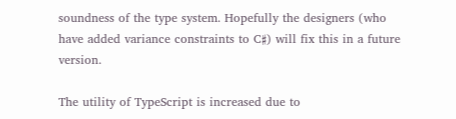soundness of the type system. Hopefully the designers (who have added variance constraints to C♯) will fix this in a future version.

The utility of TypeScript is increased due to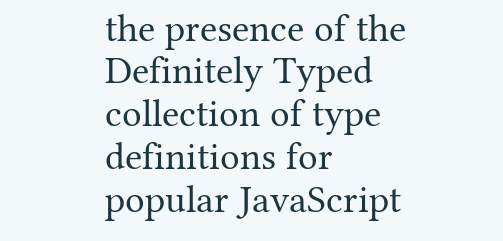the presence of the Definitely Typed collection of type definitions for popular JavaScript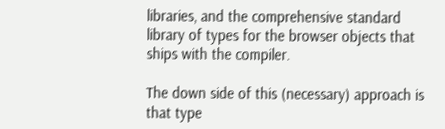libraries, and the comprehensive standard library of types for the browser objects that ships with the compiler.

The down side of this (necessary) approach is that type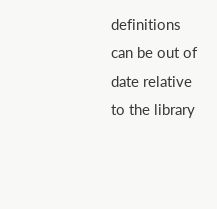definitions can be out of date relative to the library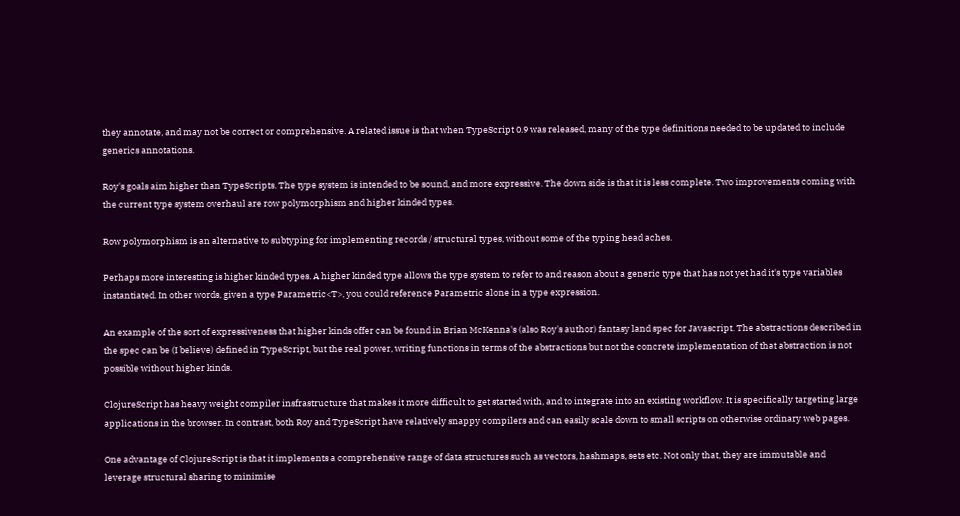they annotate, and may not be correct or comprehensive. A related issue is that when TypeScript 0.9 was released, many of the type definitions needed to be updated to include generics annotations.

Roy's goals aim higher than TypeScripts. The type system is intended to be sound, and more expressive. The down side is that it is less complete. Two improvements coming with the current type system overhaul are row polymorphism and higher kinded types.

Row polymorphism is an alternative to subtyping for implementing records / structural types, without some of the typing head aches.

Perhaps more interesting is higher kinded types. A higher kinded type allows the type system to refer to and reason about a generic type that has not yet had it's type variables instantiated. In other words, given a type Parametric<T>, you could reference Parametric alone in a type expression.

An example of the sort of expressiveness that higher kinds offer can be found in Brian McKenna's (also Roy's author) fantasy land spec for Javascript. The abstractions described in the spec can be (I believe) defined in TypeScript, but the real power, writing functions in terms of the abstractions but not the concrete implementation of that abstraction is not possible without higher kinds.

ClojureScript has heavy weight compiler insfrastructure that makes it more difficult to get started with, and to integrate into an existing workflow. It is specifically targeting large applications in the browser. In contrast, both Roy and TypeScript have relatively snappy compilers and can easily scale down to small scripts on otherwise ordinary web pages.

One advantage of ClojureScript is that it implements a comprehensive range of data structures such as vectors, hashmaps, sets etc. Not only that, they are immutable and leverage structural sharing to minimise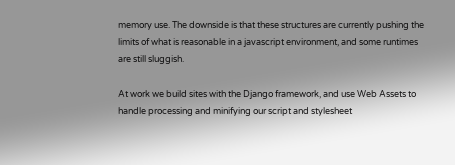memory use. The downside is that these structures are currently pushing the limits of what is reasonable in a javascript environment, and some runtimes are still sluggish.

At work we build sites with the Django framework, and use Web Assets to handle processing and minifying our script and stylesheet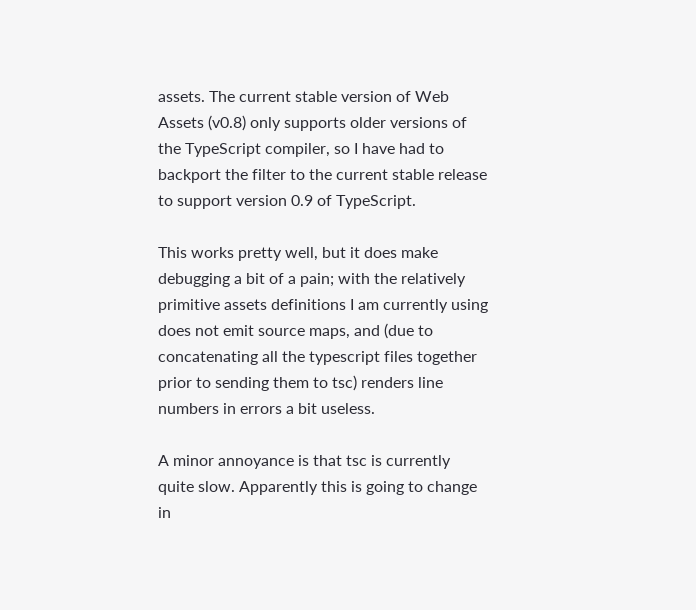assets. The current stable version of Web Assets (v0.8) only supports older versions of the TypeScript compiler, so I have had to backport the filter to the current stable release to support version 0.9 of TypeScript.

This works pretty well, but it does make debugging a bit of a pain; with the relatively primitive assets definitions I am currently using does not emit source maps, and (due to concatenating all the typescript files together prior to sending them to tsc) renders line numbers in errors a bit useless.

A minor annoyance is that tsc is currently quite slow. Apparently this is going to change in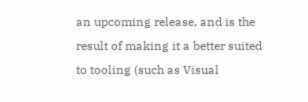an upcoming release, and is the result of making it a better suited to tooling (such as Visual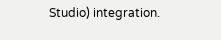Studio) integration.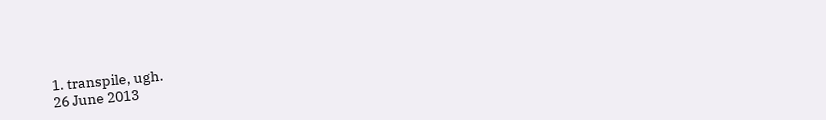1. transpile, ugh.
26 June 2013